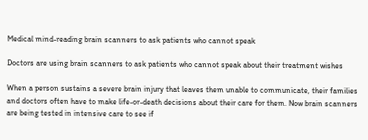Medical mind-reading brain scanners to ask patients who cannot speak

Doctors are using brain scanners to ask patients who cannot speak about their treatment wishes

When a person sustains a severe brain injury that leaves them unable to communicate, their families and doctors often have to make life-or-death decisions about their care for them. Now brain scanners are being tested in intensive care to see if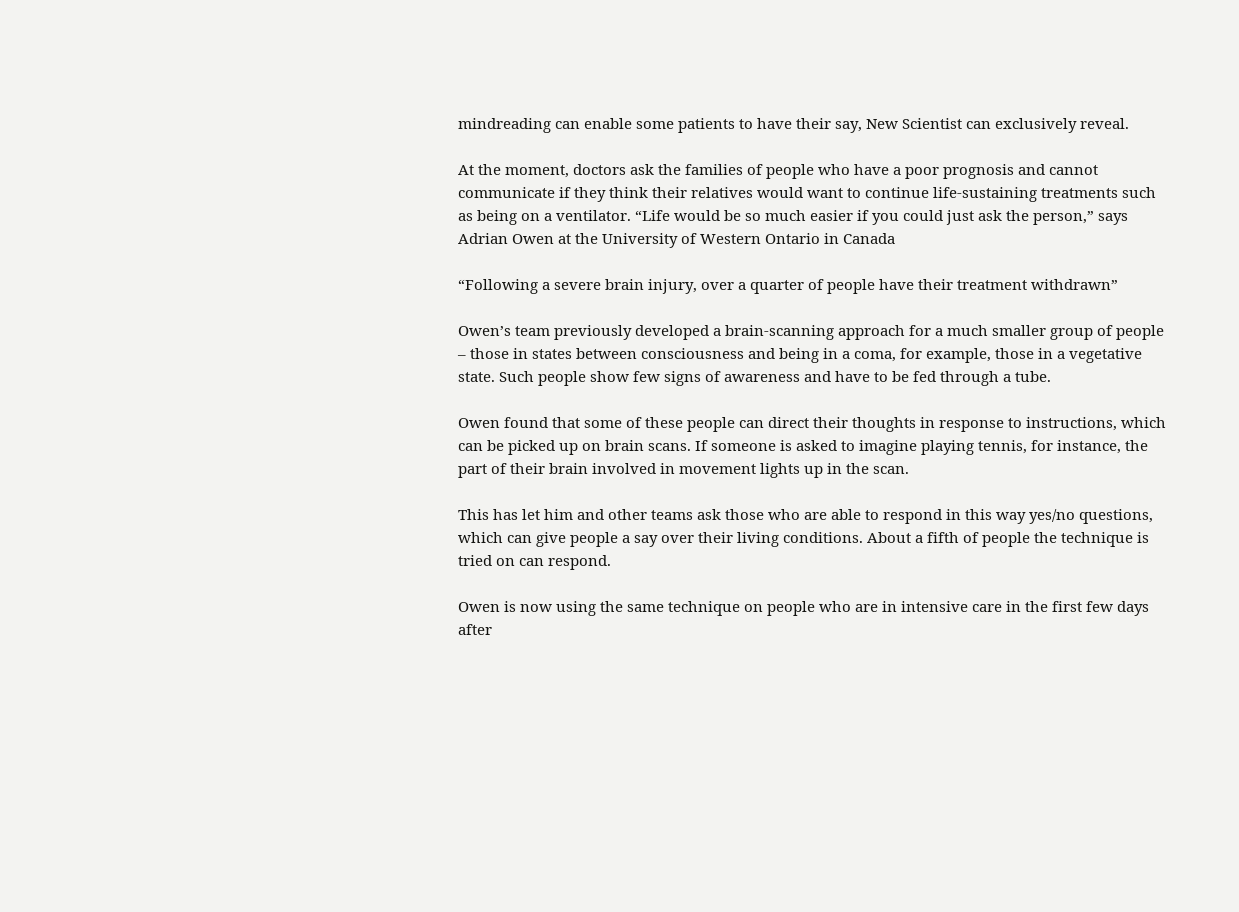mindreading can enable some patients to have their say, New Scientist can exclusively reveal.

At the moment, doctors ask the families of people who have a poor prognosis and cannot communicate if they think their relatives would want to continue life-sustaining treatments such as being on a ventilator. “Life would be so much easier if you could just ask the person,” says Adrian Owen at the University of Western Ontario in Canada

“Following a severe brain injury, over a quarter of people have their treatment withdrawn”

Owen’s team previously developed a brain-scanning approach for a much smaller group of people – those in states between consciousness and being in a coma, for example, those in a vegetative state. Such people show few signs of awareness and have to be fed through a tube.

Owen found that some of these people can direct their thoughts in response to instructions, which can be picked up on brain scans. If someone is asked to imagine playing tennis, for instance, the part of their brain involved in movement lights up in the scan.

This has let him and other teams ask those who are able to respond in this way yes/no questions, which can give people a say over their living conditions. About a fifth of people the technique is tried on can respond.

Owen is now using the same technique on people who are in intensive care in the first few days after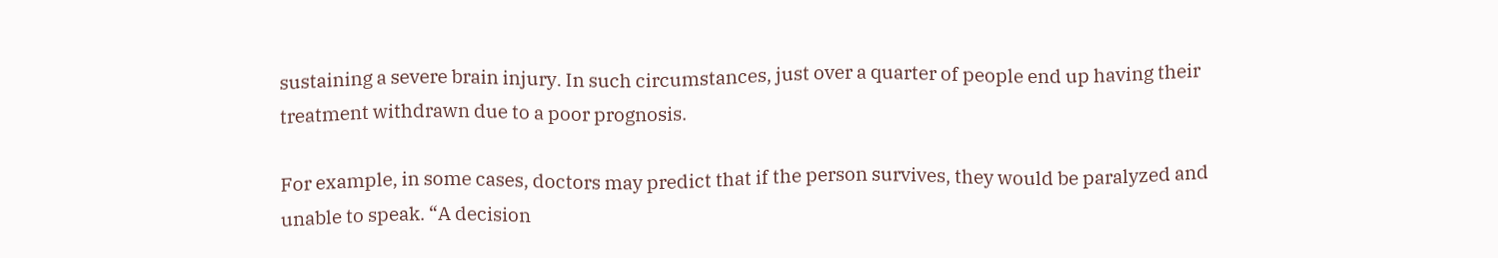sustaining a severe brain injury. In such circumstances, just over a quarter of people end up having their treatment withdrawn due to a poor prognosis.

For example, in some cases, doctors may predict that if the person survives, they would be paralyzed and unable to speak. “A decision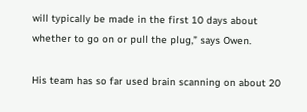will typically be made in the first 10 days about whether to go on or pull the plug,” says Owen.

His team has so far used brain scanning on about 20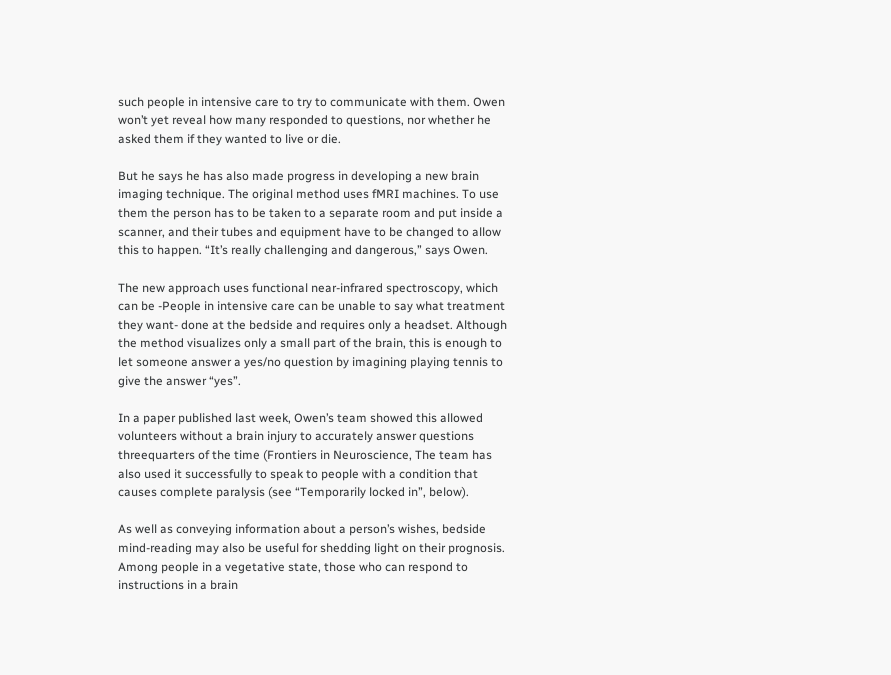such people in intensive care to try to communicate with them. Owen won’t yet reveal how many responded to questions, nor whether he asked them if they wanted to live or die.

But he says he has also made progress in developing a new brain imaging technique. The original method uses fMRI machines. To use them the person has to be taken to a separate room and put inside a scanner, and their tubes and equipment have to be changed to allow this to happen. “It’s really challenging and dangerous,” says Owen.

The new approach uses functional near-infrared spectroscopy, which can be -People in intensive care can be unable to say what treatment they want- done at the bedside and requires only a headset. Although the method visualizes only a small part of the brain, this is enough to let someone answer a yes/no question by imagining playing tennis to give the answer “yes”.

In a paper published last week, Owen’s team showed this allowed volunteers without a brain injury to accurately answer questions threequarters of the time (Frontiers in Neuroscience, The team has also used it successfully to speak to people with a condition that causes complete paralysis (see “Temporarily locked in”, below).

As well as conveying information about a person’s wishes, bedside mind-reading may also be useful for shedding light on their prognosis. Among people in a vegetative state, those who can respond to instructions in a brain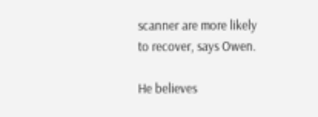scanner are more likely to recover, says Owen.

He believes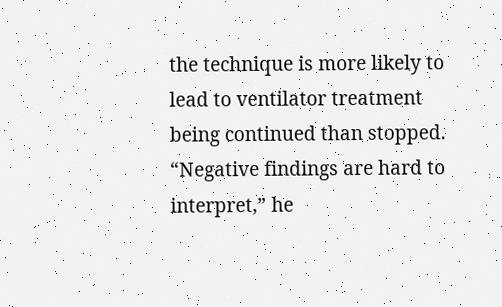the technique is more likely to lead to ventilator treatment being continued than stopped. “Negative findings are hard to interpret,” he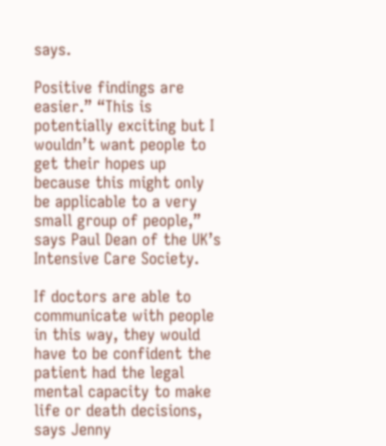says.

Positive findings are easier.” “This is potentially exciting but I wouldn’t want people to get their hopes up because this might only be applicable to a very small group of people,” says Paul Dean of the UK’s Intensive Care Society.

If doctors are able to communicate with people in this way, they would have to be confident the patient had the legal mental capacity to make life or death decisions, says Jenny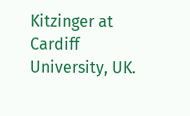Kitzinger at Cardiff University, UK.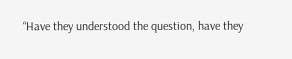“Have they understood the question, have they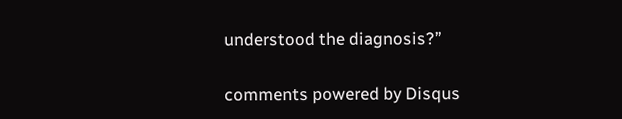understood the diagnosis?”

comments powered by Disqus